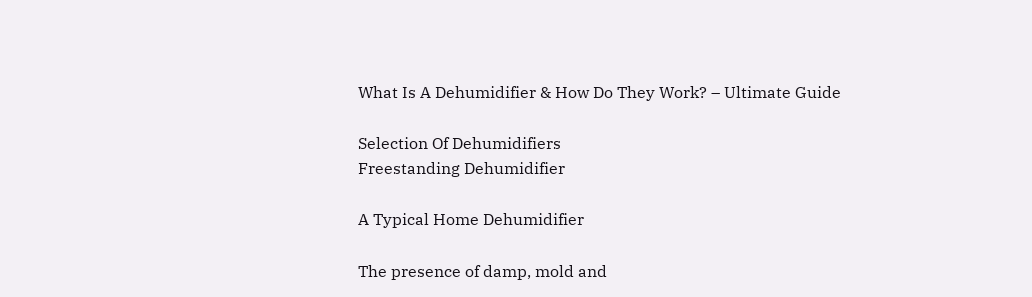What Is A Dehumidifier & How Do They Work? – Ultimate Guide

Selection Of Dehumidifiers
Freestanding Dehumidifier

A Typical Home Dehumidifier

The presence of damp, mold and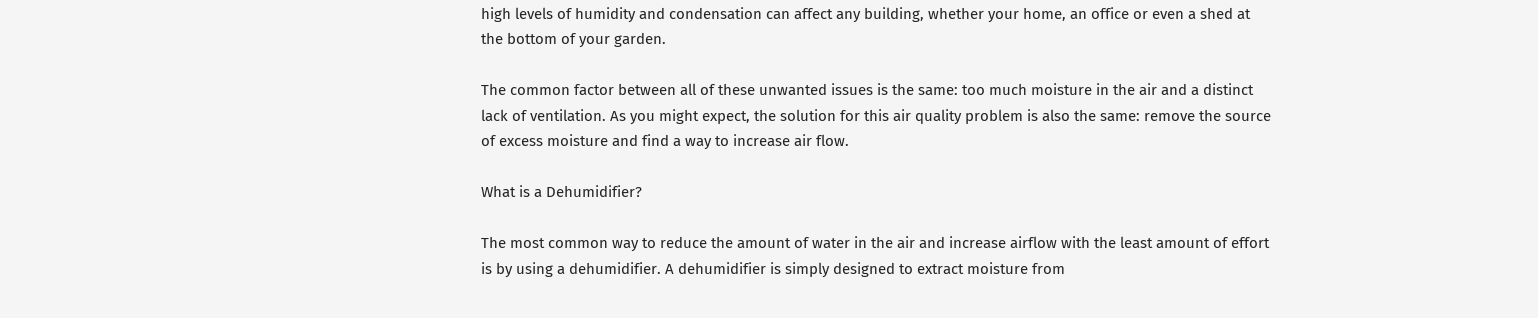high levels of humidity and condensation can affect any building, whether your home, an office or even a shed at the bottom of your garden.

The common factor between all of these unwanted issues is the same: too much moisture in the air and a distinct lack of ventilation. As you might expect, the solution for this air quality problem is also the same: remove the source of excess moisture and find a way to increase air flow.

What is a Dehumidifier?

The most common way to reduce the amount of water in the air and increase airflow with the least amount of effort is by using a dehumidifier. A dehumidifier is simply designed to extract moisture from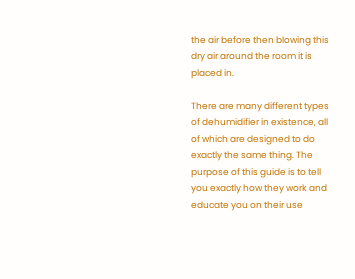the air before then blowing this dry air around the room it is placed in.

There are many different types of dehumidifier in existence, all of which are designed to do exactly the same thing. The purpose of this guide is to tell you exactly how they work and educate you on their use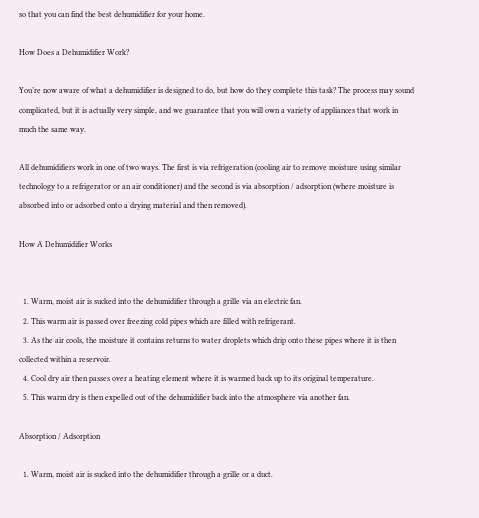so that you can find the best dehumidifier for your home.

How Does a Dehumidifier Work?

You’re now aware of what a dehumidifier is designed to do, but how do they complete this task? The process may sound complicated, but it is actually very simple, and we guarantee that you will own a variety of appliances that work in much the same way.

All dehumidifiers work in one of two ways. The first is via refrigeration (cooling air to remove moisture using similar technology to a refrigerator or an air conditioner) and the second is via absorption / adsorption (where moisture is absorbed into or adsorbed onto a drying material and then removed).

How A Dehumidifier Works


  1. Warm, moist air is sucked into the dehumidifier through a grille via an electric fan.
  2. This warm air is passed over freezing cold pipes which are filled with refrigerant.
  3. As the air cools, the moisture it contains returns to water droplets which drip onto these pipes where it is then collected within a reservoir.
  4. Cool dry air then passes over a heating element where it is warmed back up to its original temperature.
  5. This warm dry is then expelled out of the dehumidifier back into the atmosphere via another fan.

Absorption / Adsorption

  1. Warm, moist air is sucked into the dehumidifier through a grille or a duct.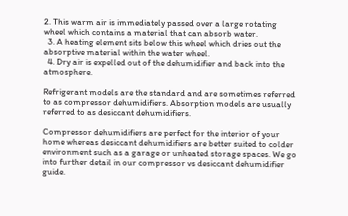2. This warm air is immediately passed over a large rotating wheel which contains a material that can absorb water.
  3. A heating element sits below this wheel which dries out the absorptive material within the water wheel.
  4. Dry air is expelled out of the dehumidifier and back into the atmosphere.

Refrigerant models are the standard and are sometimes referred to as compressor dehumidifiers. Absorption models are usually referred to as desiccant dehumidifiers.

Compressor dehumidifiers are perfect for the interior of your home whereas desiccant dehumidifiers are better suited to colder environment such as a garage or unheated storage spaces. We go into further detail in our compressor vs desiccant dehumidifier guide.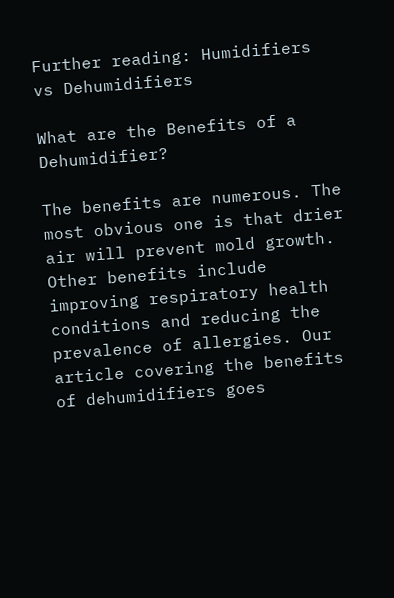Further reading: Humidifiers vs Dehumidifiers

What are the Benefits of a Dehumidifier?

The benefits are numerous. The most obvious one is that drier air will prevent mold growth. Other benefits include improving respiratory health conditions and reducing the prevalence of allergies. Our article covering the benefits of dehumidifiers goes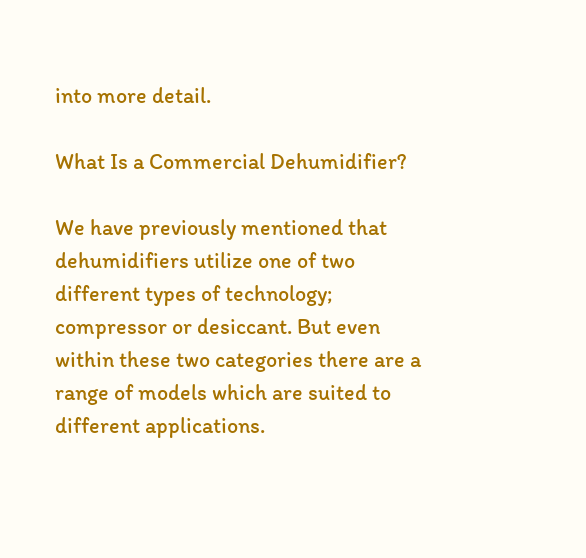into more detail.

What Is a Commercial Dehumidifier?

We have previously mentioned that dehumidifiers utilize one of two different types of technology; compressor or desiccant. But even within these two categories there are a range of models which are suited to different applications.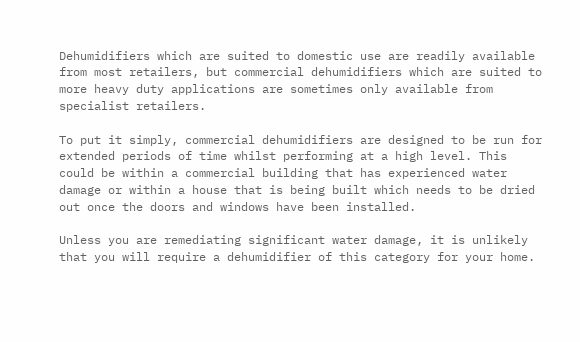Dehumidifiers which are suited to domestic use are readily available from most retailers, but commercial dehumidifiers which are suited to more heavy duty applications are sometimes only available from specialist retailers.

To put it simply, commercial dehumidifiers are designed to be run for extended periods of time whilst performing at a high level. This could be within a commercial building that has experienced water damage or within a house that is being built which needs to be dried out once the doors and windows have been installed.

Unless you are remediating significant water damage, it is unlikely that you will require a dehumidifier of this category for your home.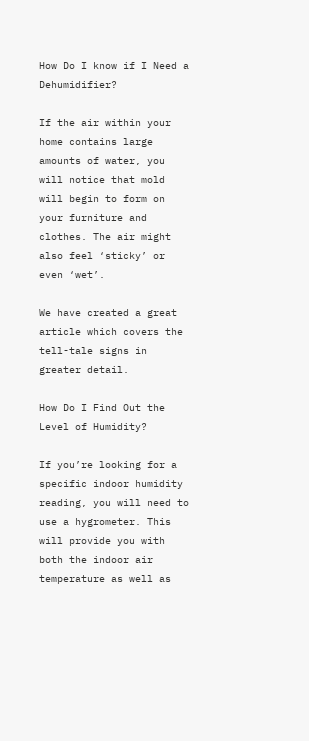How Do I know if I Need a Dehumidifier?

If the air within your home contains large amounts of water, you will notice that mold will begin to form on your furniture and clothes. The air might also feel ‘sticky’ or even ‘wet’.

We have created a great article which covers the tell-tale signs in greater detail.

How Do I Find Out the Level of Humidity?

If you’re looking for a specific indoor humidity reading, you will need to use a hygrometer. This will provide you with both the indoor air temperature as well as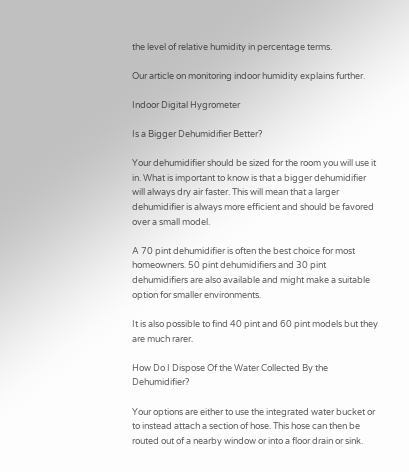the level of relative humidity in percentage terms.

Our article on monitoring indoor humidity explains further.

Indoor Digital Hygrometer

Is a Bigger Dehumidifier Better?

Your dehumidifier should be sized for the room you will use it in. What is important to know is that a bigger dehumidifier will always dry air faster. This will mean that a larger dehumidifier is always more efficient and should be favored over a small model.

A 70 pint dehumidifier is often the best choice for most homeowners. 50 pint dehumidifiers and 30 pint dehumidifiers are also available and might make a suitable option for smaller environments.

It is also possible to find 40 pint and 60 pint models but they are much rarer.

How Do I Dispose Of the Water Collected By the Dehumidifier?

Your options are either to use the integrated water bucket or to instead attach a section of hose. This hose can then be routed out of a nearby window or into a floor drain or sink.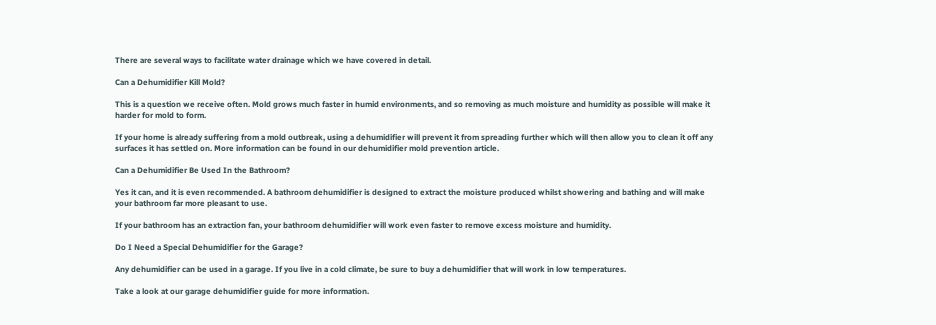There are several ways to facilitate water drainage which we have covered in detail.

Can a Dehumidifier Kill Mold?

This is a question we receive often. Mold grows much faster in humid environments, and so removing as much moisture and humidity as possible will make it harder for mold to form.

If your home is already suffering from a mold outbreak, using a dehumidifier will prevent it from spreading further which will then allow you to clean it off any surfaces it has settled on. More information can be found in our dehumidifier mold prevention article.

Can a Dehumidifier Be Used In the Bathroom?

Yes it can, and it is even recommended. A bathroom dehumidifier is designed to extract the moisture produced whilst showering and bathing and will make your bathroom far more pleasant to use.

If your bathroom has an extraction fan, your bathroom dehumidifier will work even faster to remove excess moisture and humidity.

Do I Need a Special Dehumidifier for the Garage?

Any dehumidifier can be used in a garage. If you live in a cold climate, be sure to buy a dehumidifier that will work in low temperatures.

Take a look at our garage dehumidifier guide for more information.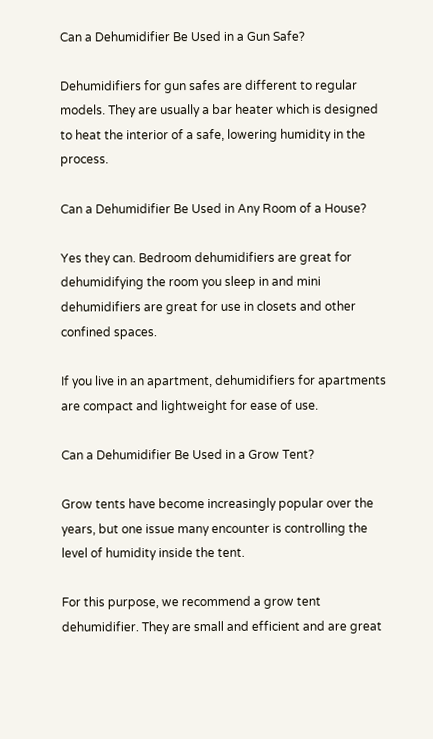Can a Dehumidifier Be Used in a Gun Safe?

Dehumidifiers for gun safes are different to regular models. They are usually a bar heater which is designed to heat the interior of a safe, lowering humidity in the process.

Can a Dehumidifier Be Used in Any Room of a House?

Yes they can. Bedroom dehumidifiers are great for dehumidifying the room you sleep in and mini dehumidifiers are great for use in closets and other confined spaces.

If you live in an apartment, dehumidifiers for apartments are compact and lightweight for ease of use.

Can a Dehumidifier Be Used in a Grow Tent?

Grow tents have become increasingly popular over the years, but one issue many encounter is controlling the level of humidity inside the tent.

For this purpose, we recommend a grow tent dehumidifier. They are small and efficient and are great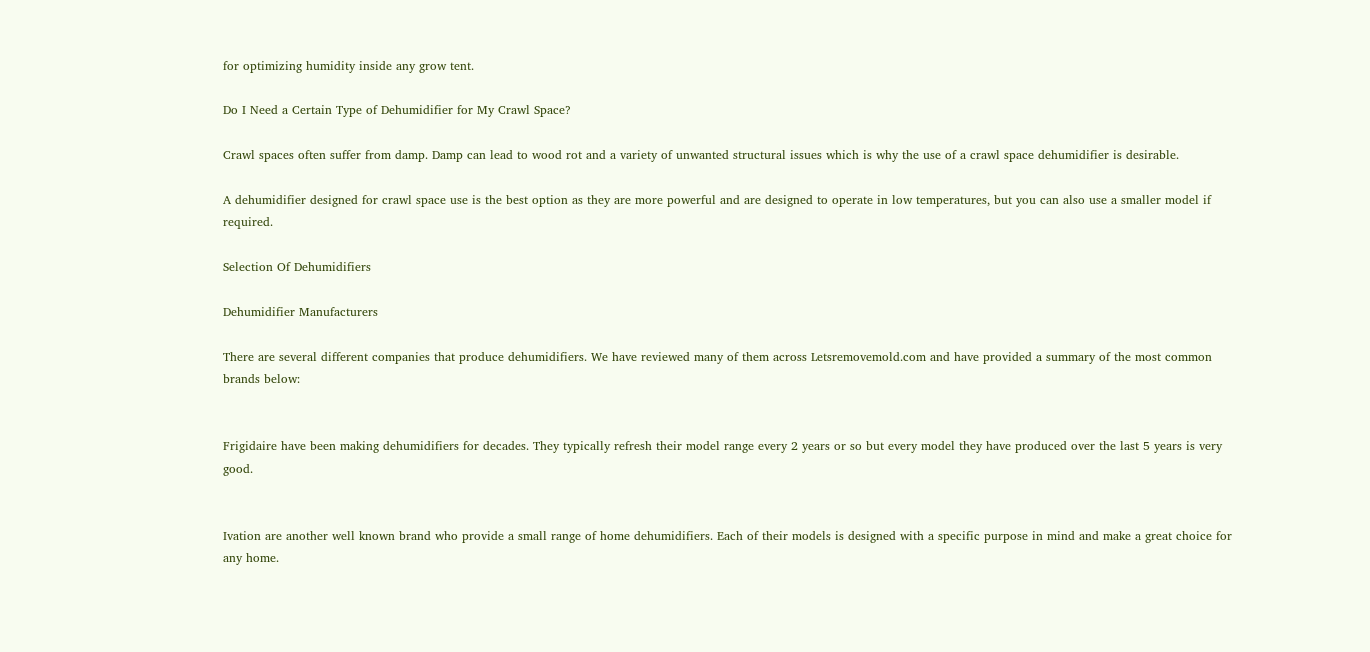for optimizing humidity inside any grow tent.

Do I Need a Certain Type of Dehumidifier for My Crawl Space?

Crawl spaces often suffer from damp. Damp can lead to wood rot and a variety of unwanted structural issues which is why the use of a crawl space dehumidifier is desirable.

A dehumidifier designed for crawl space use is the best option as they are more powerful and are designed to operate in low temperatures, but you can also use a smaller model if required.

Selection Of Dehumidifiers

Dehumidifier Manufacturers

There are several different companies that produce dehumidifiers. We have reviewed many of them across Letsremovemold.com and have provided a summary of the most common brands below:


Frigidaire have been making dehumidifiers for decades. They typically refresh their model range every 2 years or so but every model they have produced over the last 5 years is very good.


Ivation are another well known brand who provide a small range of home dehumidifiers. Each of their models is designed with a specific purpose in mind and make a great choice for any home.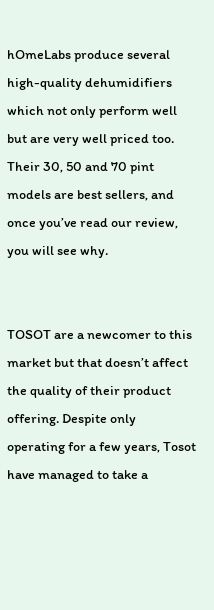hOmeLabs produce several high-quality dehumidifiers which not only perform well but are very well priced too. Their 30, 50 and 70 pint models are best sellers, and once you’ve read our review, you will see why.


TOSOT are a newcomer to this market but that doesn’t affect the quality of their product offering. Despite only operating for a few years, Tosot have managed to take a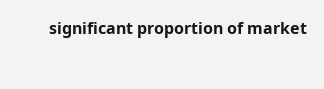significant proportion of market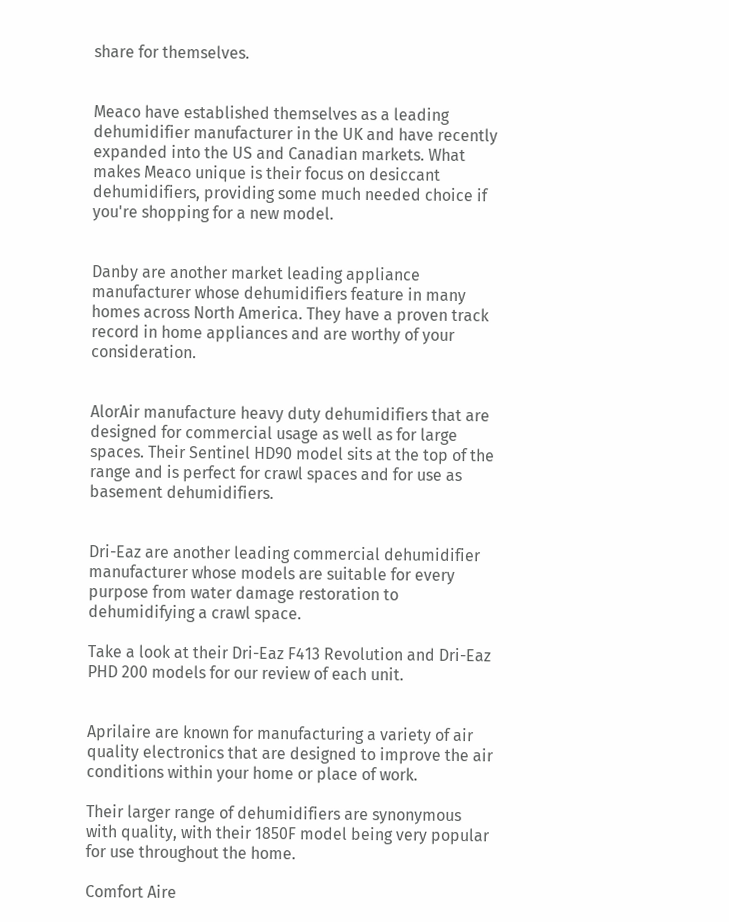share for themselves.


Meaco have established themselves as a leading dehumidifier manufacturer in the UK and have recently expanded into the US and Canadian markets. What makes Meaco unique is their focus on desiccant dehumidifiers, providing some much needed choice if you're shopping for a new model.


Danby are another market leading appliance manufacturer whose dehumidifiers feature in many homes across North America. They have a proven track record in home appliances and are worthy of your consideration.


AlorAir manufacture heavy duty dehumidifiers that are designed for commercial usage as well as for large spaces. Their Sentinel HD90 model sits at the top of the range and is perfect for crawl spaces and for use as basement dehumidifiers.


Dri-Eaz are another leading commercial dehumidifier manufacturer whose models are suitable for every purpose from water damage restoration to dehumidifying a crawl space.

Take a look at their Dri-Eaz F413 Revolution and Dri-Eaz PHD 200 models for our review of each unit.


Aprilaire are known for manufacturing a variety of air quality electronics that are designed to improve the air conditions within your home or place of work.

Their larger range of dehumidifiers are synonymous with quality, with their 1850F model being very popular for use throughout the home.

Comfort Aire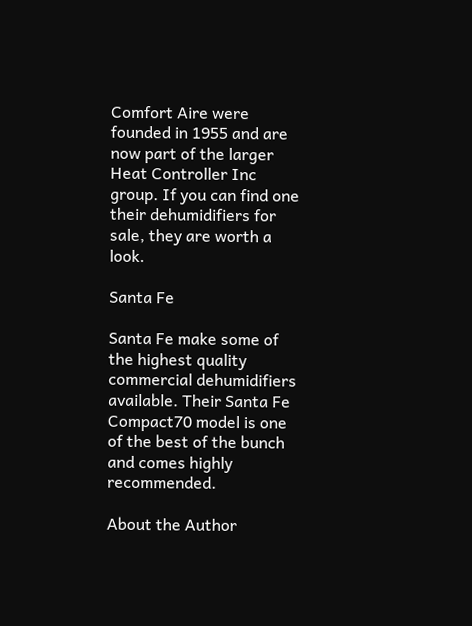Comfort Aire were founded in 1955 and are now part of the larger Heat Controller Inc group. If you can find one their dehumidifiers for sale, they are worth a look.

Santa Fe

Santa Fe make some of the highest quality commercial dehumidifiers available. Their Santa Fe Compact70 model is one of the best of the bunch and comes highly recommended.

About the Author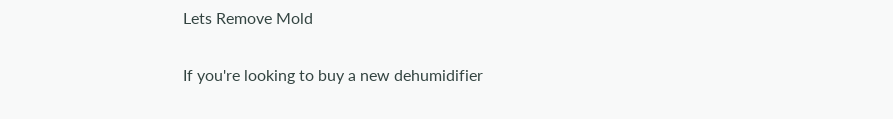Lets Remove Mold

If you're looking to buy a new dehumidifier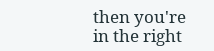then you're in the right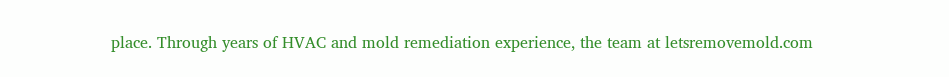place. Through years of HVAC and mold remediation experience, the team at letsremovemold.com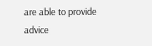are able to provide advice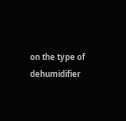on the type of dehumidifier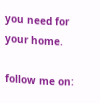you need for your home.

follow me on: